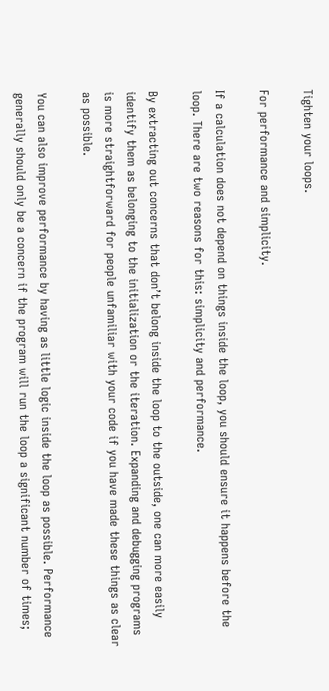Tighten your loops.

For performance and simplicity.

If a calculation does not depend on things inside the loop, you should ensure it happens before the loop. There are two reasons for this: simplicity and performance.

By extracting out concerns that don’t belong inside the loop to the outside, one can more easily identify them as belonging to the initialization or the iteration. Expanding and debugging programs is more straightforward for people unfamiliar with your code if you have made these things as clear as possible.

You can also improve performance by having as little logic inside the loop as possible. Performance generally should only be a concern if the program will run the loop a significant number of times;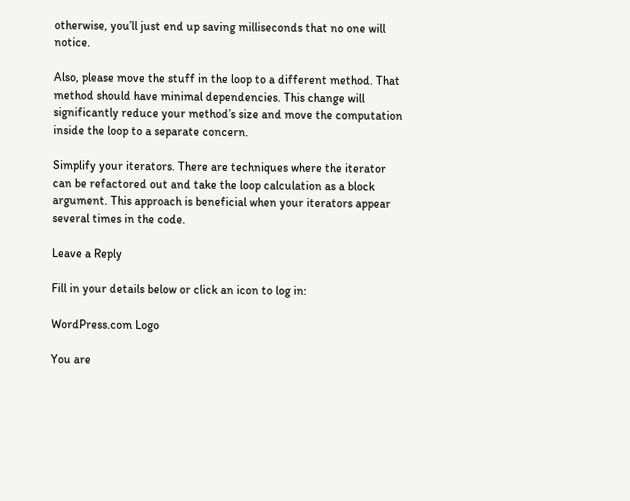otherwise, you’ll just end up saving milliseconds that no one will notice.

Also, please move the stuff in the loop to a different method. That method should have minimal dependencies. This change will significantly reduce your method’s size and move the computation inside the loop to a separate concern.

Simplify your iterators. There are techniques where the iterator can be refactored out and take the loop calculation as a block argument. This approach is beneficial when your iterators appear several times in the code.

Leave a Reply

Fill in your details below or click an icon to log in:

WordPress.com Logo

You are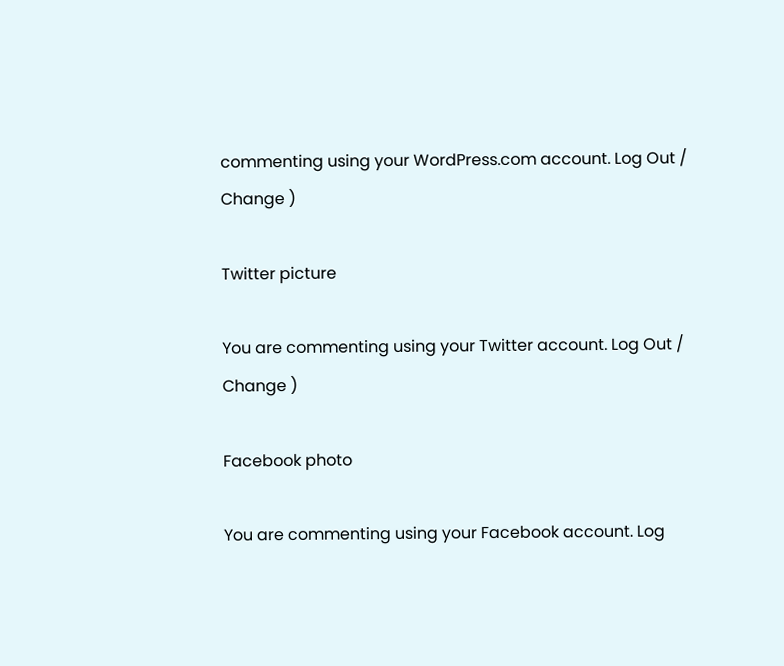commenting using your WordPress.com account. Log Out /  Change )

Twitter picture

You are commenting using your Twitter account. Log Out /  Change )

Facebook photo

You are commenting using your Facebook account. Log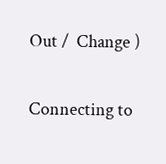Out /  Change )

Connecting to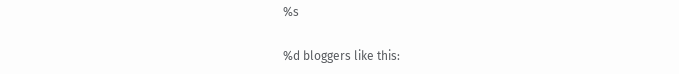%s

%d bloggers like this: